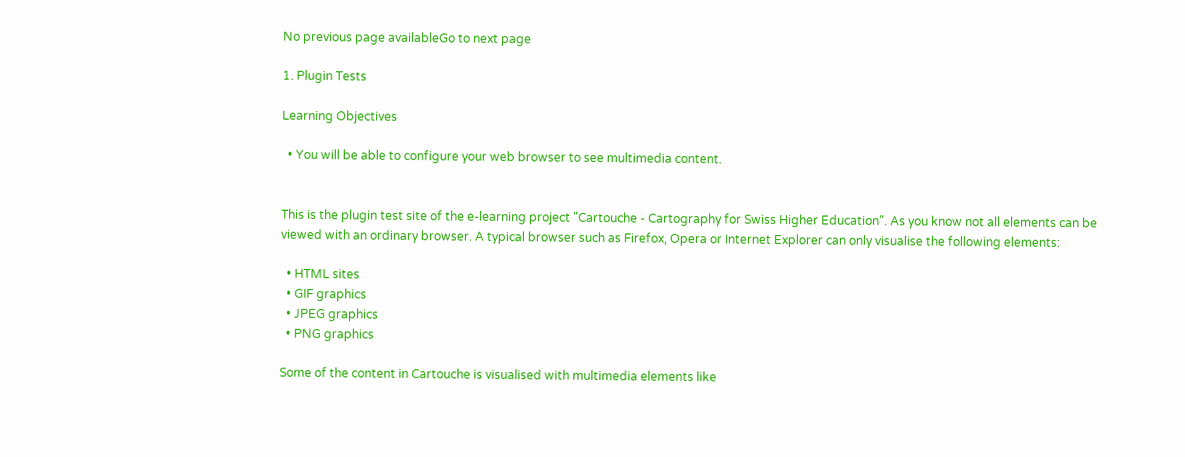No previous page availableGo to next page

1. Plugin Tests

Learning Objectives

  • You will be able to configure your web browser to see multimedia content.


This is the plugin test site of the e-learning project "Cartouche - Cartography for Swiss Higher Education". As you know not all elements can be viewed with an ordinary browser. A typical browser such as Firefox, Opera or Internet Explorer can only visualise the following elements:

  • HTML sites
  • GIF graphics
  • JPEG graphics
  • PNG graphics

Some of the content in Cartouche is visualised with multimedia elements like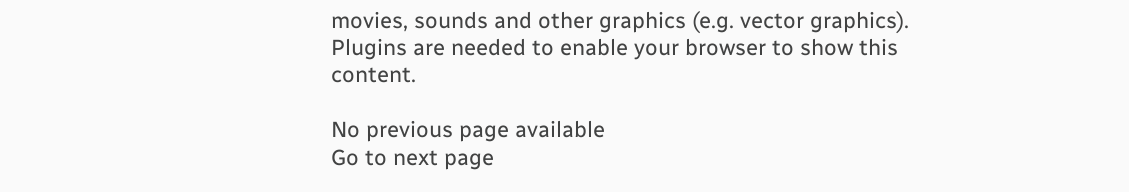movies, sounds and other graphics (e.g. vector graphics). Plugins are needed to enable your browser to show this content.

No previous page available
Go to next page